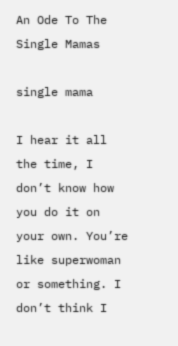An Ode To The Single Mamas

single mama

I hear it all the time, I don’t know how you do it on your own. You’re like superwoman or something. I don’t think I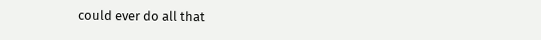could ever do all that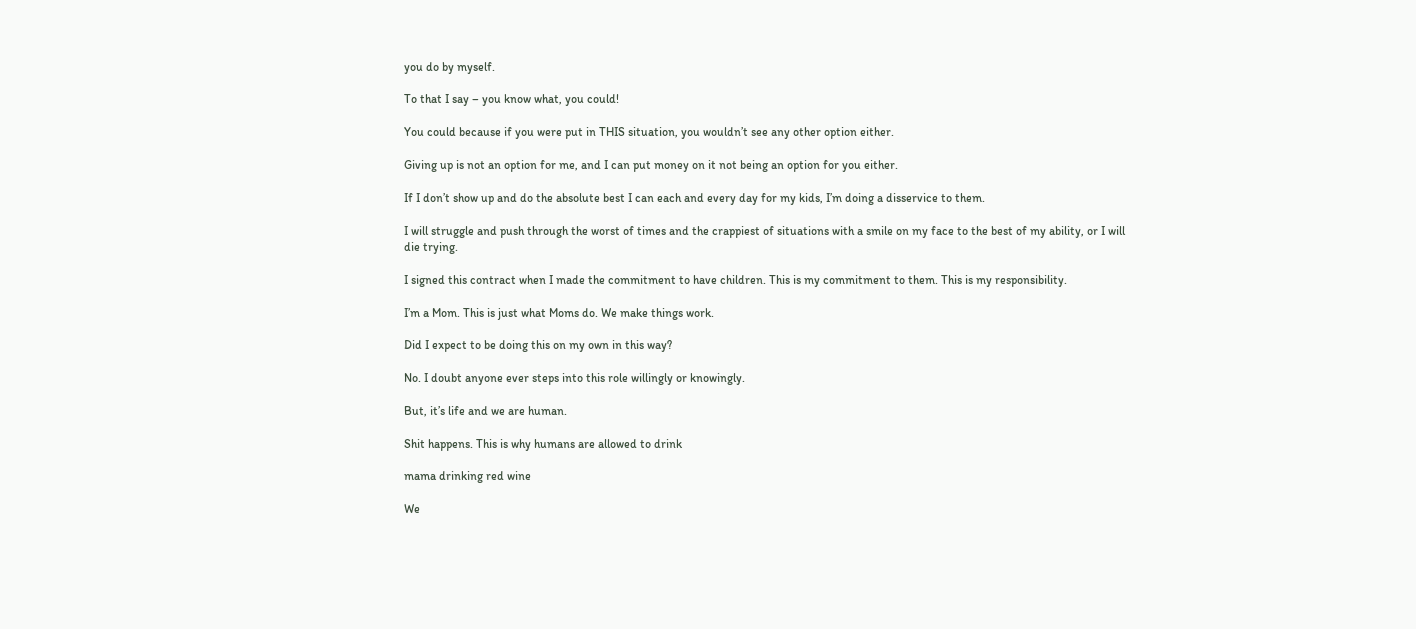you do by myself.

To that I say – you know what, you could!

You could because if you were put in THIS situation, you wouldn’t see any other option either.

Giving up is not an option for me, and I can put money on it not being an option for you either.

If I don’t show up and do the absolute best I can each and every day for my kids, I’m doing a disservice to them.

I will struggle and push through the worst of times and the crappiest of situations with a smile on my face to the best of my ability, or I will die trying.

I signed this contract when I made the commitment to have children. This is my commitment to them. This is my responsibility.

I’m a Mom. This is just what Moms do. We make things work.

Did I expect to be doing this on my own in this way?

No. I doubt anyone ever steps into this role willingly or knowingly.

But, it’s life and we are human.

Shit happens. This is why humans are allowed to drink

mama drinking red wine

We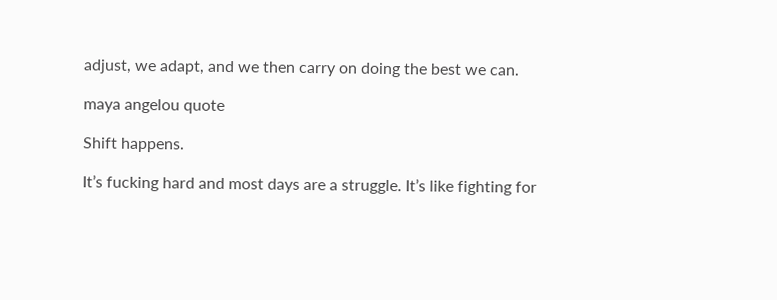adjust, we adapt, and we then carry on doing the best we can.

maya angelou quote

Shift happens.

It’s fucking hard and most days are a struggle. It’s like fighting for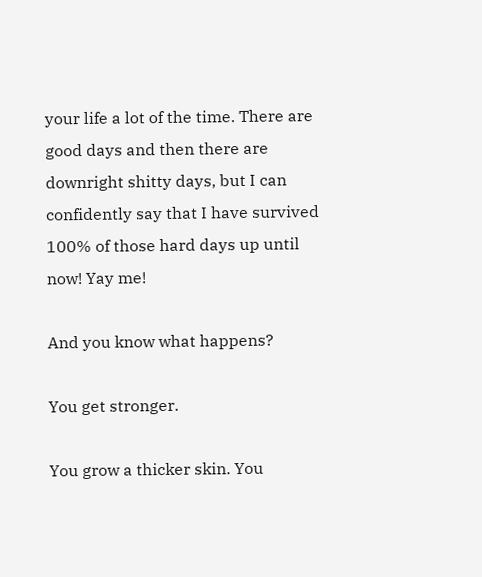your life a lot of the time. There are good days and then there are downright shitty days, but I can confidently say that I have survived 100% of those hard days up until now! Yay me!

And you know what happens?

You get stronger.

You grow a thicker skin. You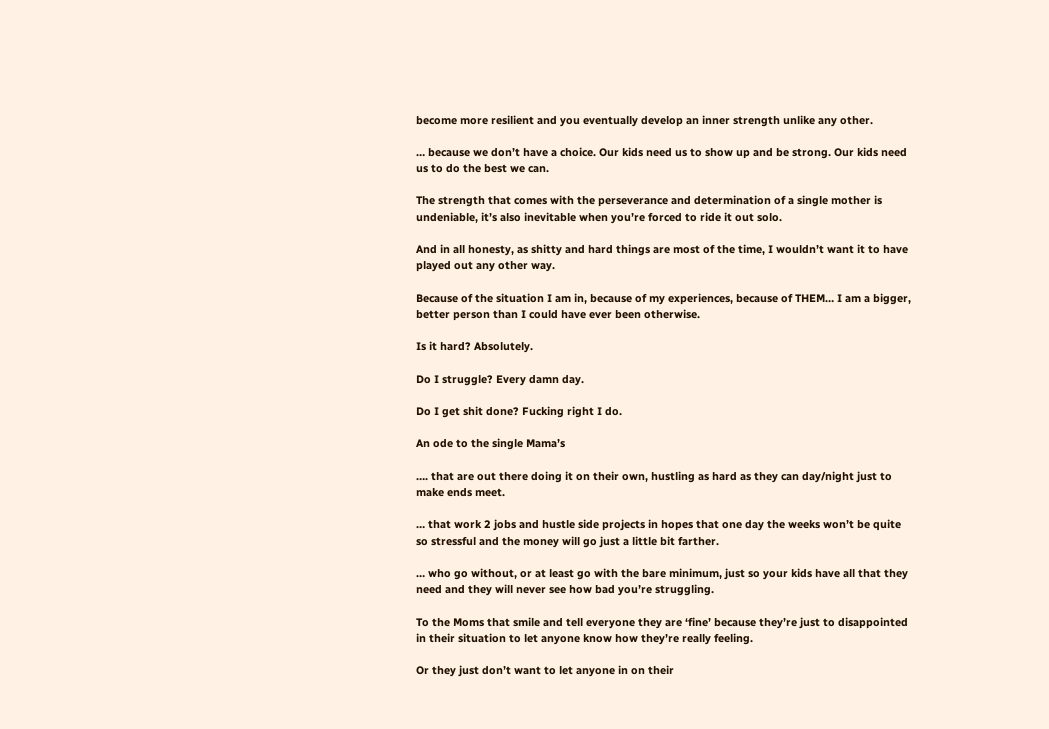become more resilient and you eventually develop an inner strength unlike any other.

… because we don’t have a choice. Our kids need us to show up and be strong. Our kids need us to do the best we can.

The strength that comes with the perseverance and determination of a single mother is undeniable, it’s also inevitable when you’re forced to ride it out solo.

And in all honesty, as shitty and hard things are most of the time, I wouldn’t want it to have played out any other way.

Because of the situation I am in, because of my experiences, because of THEM… I am a bigger, better person than I could have ever been otherwise.

Is it hard? Absolutely.

Do I struggle? Every damn day.

Do I get shit done? Fucking right I do.

An ode to the single Mama’s

…. that are out there doing it on their own, hustling as hard as they can day/night just to make ends meet.

… that work 2 jobs and hustle side projects in hopes that one day the weeks won’t be quite so stressful and the money will go just a little bit farther.

… who go without, or at least go with the bare minimum, just so your kids have all that they need and they will never see how bad you’re struggling.

To the Moms that smile and tell everyone they are ‘fine’ because they’re just to disappointed in their situation to let anyone know how they’re really feeling.

Or they just don’t want to let anyone in on their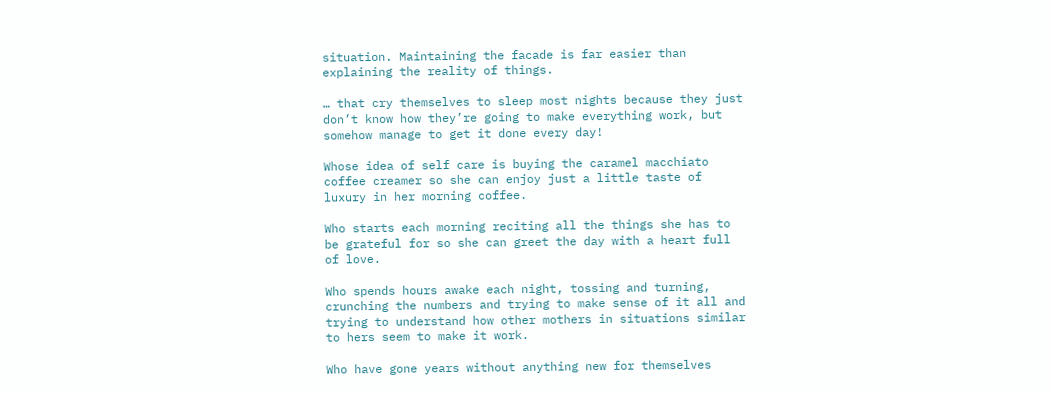situation. Maintaining the facade is far easier than explaining the reality of things.

… that cry themselves to sleep most nights because they just don’t know how they’re going to make everything work, but somehow manage to get it done every day!

Whose idea of self care is buying the caramel macchiato coffee creamer so she can enjoy just a little taste of luxury in her morning coffee.

Who starts each morning reciting all the things she has to be grateful for so she can greet the day with a heart full of love.

Who spends hours awake each night, tossing and turning, crunching the numbers and trying to make sense of it all and trying to understand how other mothers in situations similar to hers seem to make it work.

Who have gone years without anything new for themselves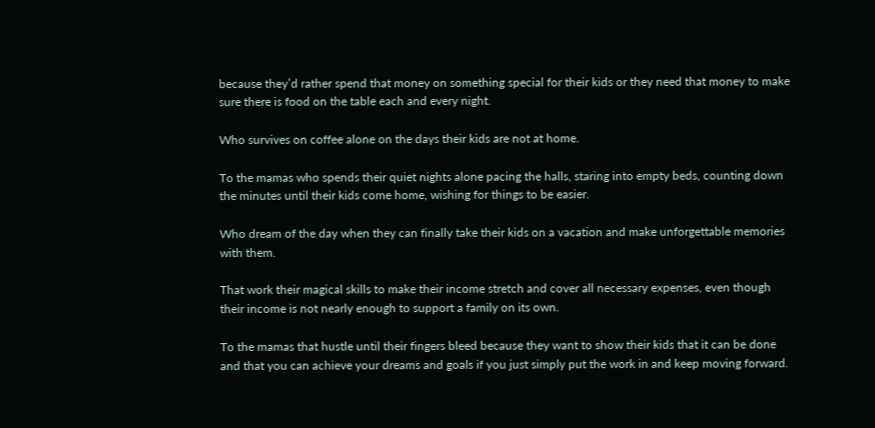because they’d rather spend that money on something special for their kids or they need that money to make sure there is food on the table each and every night.

Who survives on coffee alone on the days their kids are not at home.

To the mamas who spends their quiet nights alone pacing the halls, staring into empty beds, counting down the minutes until their kids come home, wishing for things to be easier.

Who dream of the day when they can finally take their kids on a vacation and make unforgettable memories with them.

That work their magical skills to make their income stretch and cover all necessary expenses, even though their income is not nearly enough to support a family on its own.

To the mamas that hustle until their fingers bleed because they want to show their kids that it can be done and that you can achieve your dreams and goals if you just simply put the work in and keep moving forward.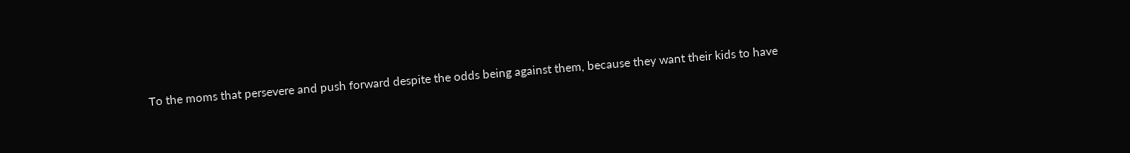To the moms that persevere and push forward despite the odds being against them, because they want their kids to have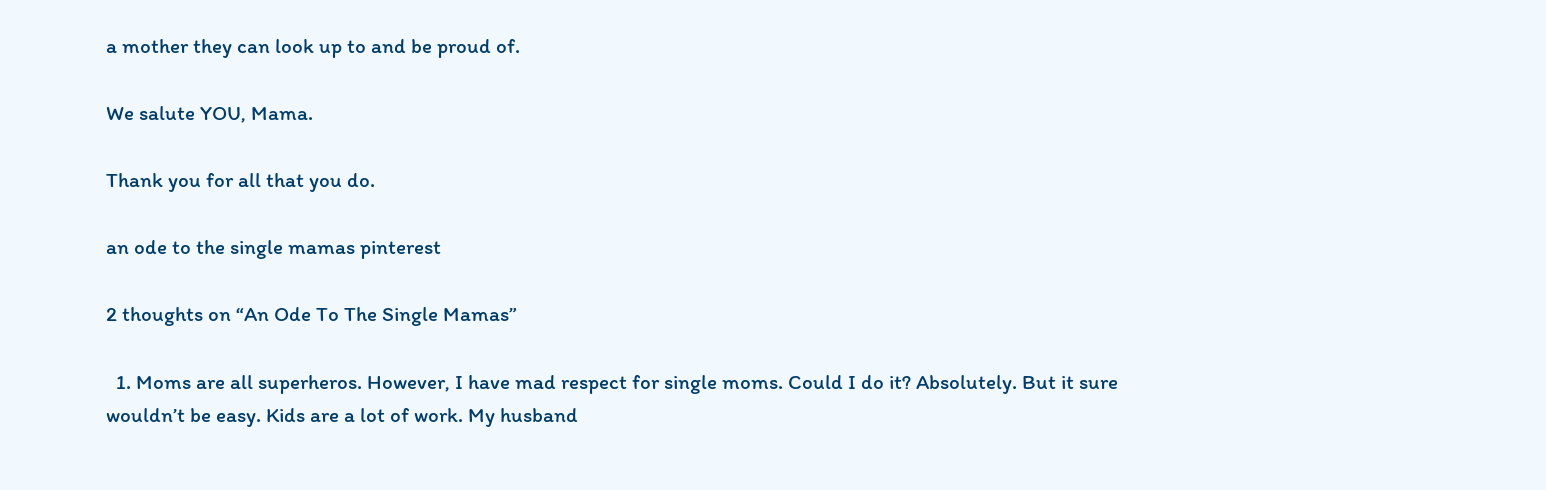a mother they can look up to and be proud of.

We salute YOU, Mama.

Thank you for all that you do.

an ode to the single mamas pinterest

2 thoughts on “An Ode To The Single Mamas”

  1. Moms are all superheros. However, I have mad respect for single moms. Could I do it? Absolutely. But it sure wouldn’t be easy. Kids are a lot of work. My husband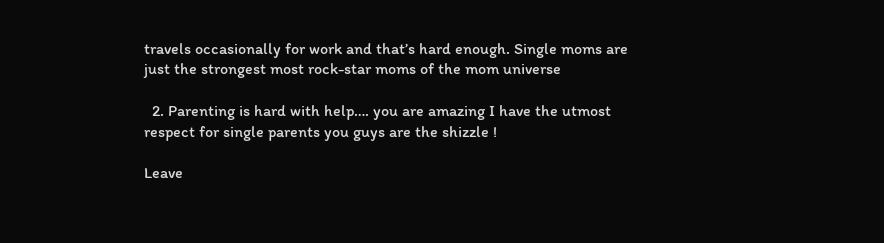travels occasionally for work and that’s hard enough. Single moms are just the strongest most rock-star moms of the mom universe

  2. Parenting is hard with help…. you are amazing I have the utmost respect for single parents you guys are the shizzle !

Leave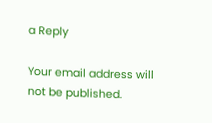a Reply

Your email address will not be published.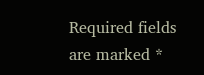Required fields are marked *